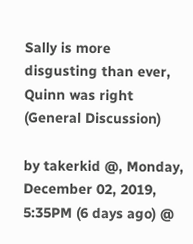Sally is more disgusting than ever, Quinn was right (General Discussion)

by takerkid @, Monday, December 02, 2019, 5:35PM (6 days ago) @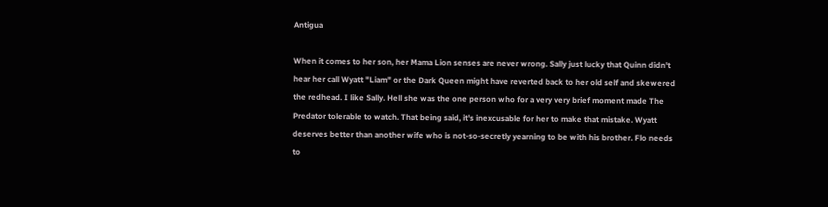Antigua

When it comes to her son, her Mama Lion senses are never wrong. Sally just lucky that Quinn didn't hear her call Wyatt "Liam" or the Dark Queen might have reverted back to her old self and skewered the redhead. I like Sally. Hell she was the one person who for a very very brief moment made The Predator tolerable to watch. That being said, it's inexcusable for her to make that mistake. Wyatt deserves better than another wife who is not-so-secretly yearning to be with his brother. Flo needs to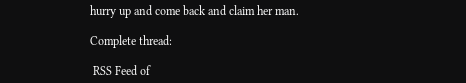hurry up and come back and claim her man.

Complete thread:

 RSS Feed of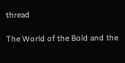thread

The World of the Bold and the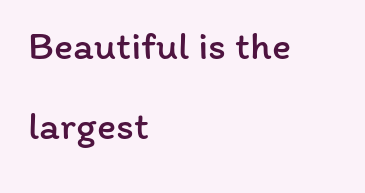Beautiful is the largest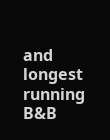and longest running B&B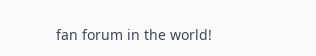fan forum in the world!